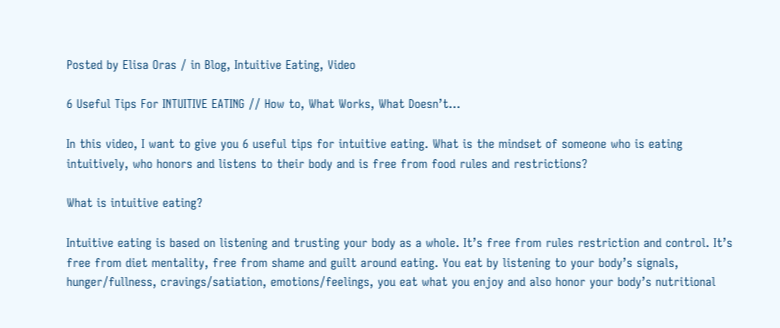Posted by Elisa Oras / in Blog, Intuitive Eating, Video

6 Useful Tips For INTUITIVE EATING // How to, What Works, What Doesn’t…

In this video, I want to give you 6 useful tips for intuitive eating. What is the mindset of someone who is eating intuitively, who honors and listens to their body and is free from food rules and restrictions?

What is intuitive eating?

Intuitive eating is based on listening and trusting your body as a whole. It’s free from rules restriction and control. It’s free from diet mentality, free from shame and guilt around eating. You eat by listening to your body’s signals, hunger/fullness, cravings/satiation, emotions/feelings, you eat what you enjoy and also honor your body’s nutritional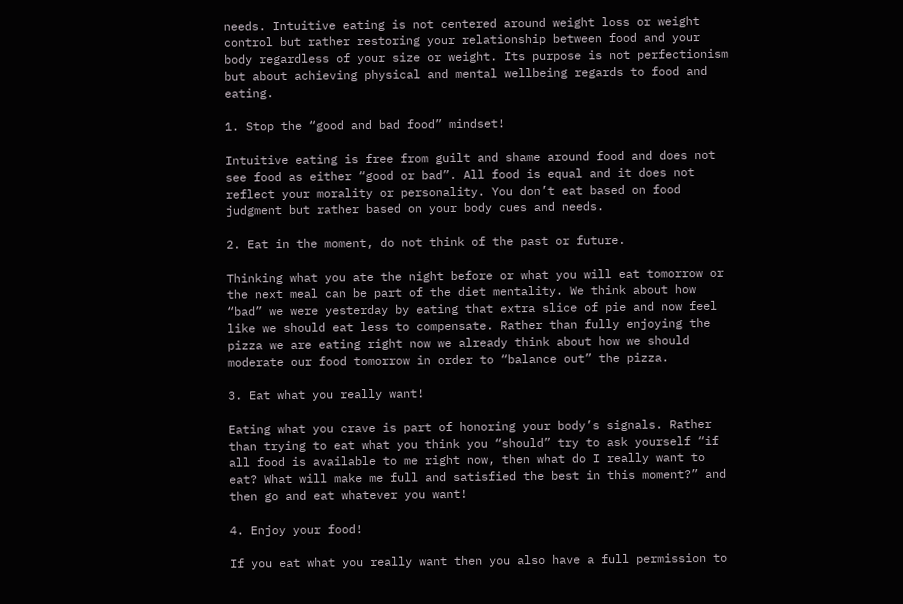needs. Intuitive eating is not centered around weight loss or weight control but rather restoring your relationship between food and your body regardless of your size or weight. Its purpose is not perfectionism but about achieving physical and mental wellbeing regards to food and eating.

1. Stop the “good and bad food” mindset!

Intuitive eating is free from guilt and shame around food and does not see food as either “good or bad”. All food is equal and it does not reflect your morality or personality. You don’t eat based on food judgment but rather based on your body cues and needs.

2. Eat in the moment, do not think of the past or future.

Thinking what you ate the night before or what you will eat tomorrow or the next meal can be part of the diet mentality. We think about how “bad” we were yesterday by eating that extra slice of pie and now feel like we should eat less to compensate. Rather than fully enjoying the pizza we are eating right now we already think about how we should moderate our food tomorrow in order to “balance out” the pizza.

3. Eat what you really want!

Eating what you crave is part of honoring your body’s signals. Rather than trying to eat what you think you “should” try to ask yourself “if all food is available to me right now, then what do I really want to eat? What will make me full and satisfied the best in this moment?” and then go and eat whatever you want!

4. Enjoy your food!

If you eat what you really want then you also have a full permission to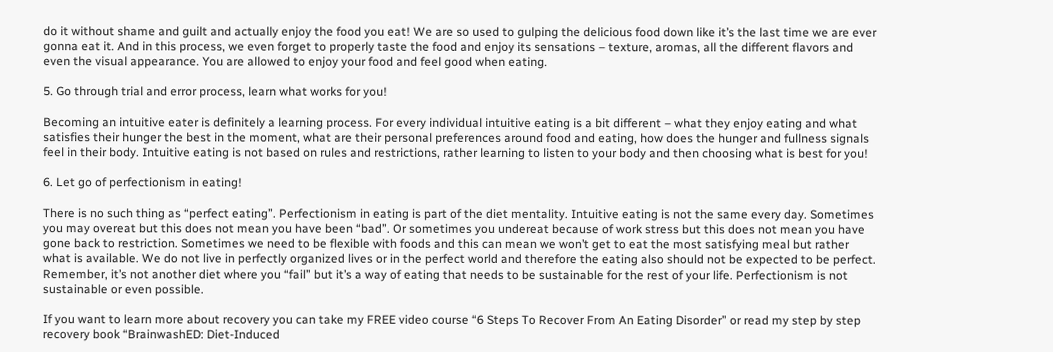do it without shame and guilt and actually enjoy the food you eat! We are so used to gulping the delicious food down like it’s the last time we are ever gonna eat it. And in this process, we even forget to properly taste the food and enjoy its sensations – texture, aromas, all the different flavors and even the visual appearance. You are allowed to enjoy your food and feel good when eating.

5. Go through trial and error process, learn what works for you!

Becoming an intuitive eater is definitely a learning process. For every individual intuitive eating is a bit different – what they enjoy eating and what satisfies their hunger the best in the moment, what are their personal preferences around food and eating, how does the hunger and fullness signals feel in their body. Intuitive eating is not based on rules and restrictions, rather learning to listen to your body and then choosing what is best for you!

6. Let go of perfectionism in eating!

There is no such thing as “perfect eating”. Perfectionism in eating is part of the diet mentality. Intuitive eating is not the same every day. Sometimes you may overeat but this does not mean you have been “bad”. Or sometimes you undereat because of work stress but this does not mean you have gone back to restriction. Sometimes we need to be flexible with foods and this can mean we won’t get to eat the most satisfying meal but rather what is available. We do not live in perfectly organized lives or in the perfect world and therefore the eating also should not be expected to be perfect. Remember, it’s not another diet where you “fail” but it’s a way of eating that needs to be sustainable for the rest of your life. Perfectionism is not sustainable or even possible.

If you want to learn more about recovery you can take my FREE video course “6 Steps To Recover From An Eating Disorder” or read my step by step recovery book “BrainwashED: Diet-Induced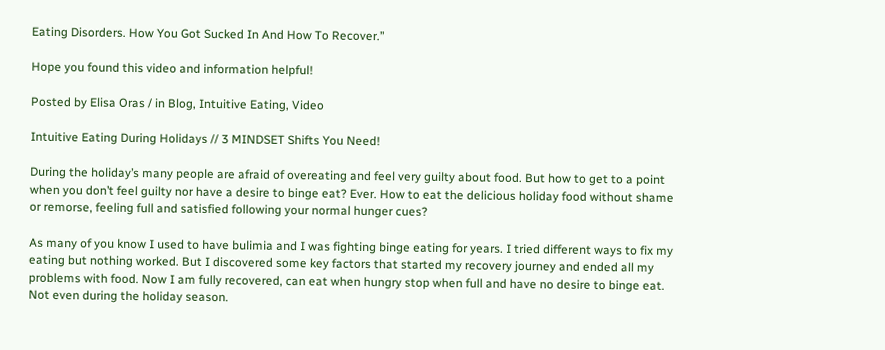Eating Disorders. How You Got Sucked In And How To Recover.”

Hope you found this video and information helpful!

Posted by Elisa Oras / in Blog, Intuitive Eating, Video

Intuitive Eating During Holidays // 3 MINDSET Shifts You Need!

During the holiday’s many people are afraid of overeating and feel very guilty about food. But how to get to a point when you don’t feel guilty nor have a desire to binge eat? Ever. How to eat the delicious holiday food without shame or remorse, feeling full and satisfied following your normal hunger cues?

As many of you know I used to have bulimia and I was fighting binge eating for years. I tried different ways to fix my eating but nothing worked. But I discovered some key factors that started my recovery journey and ended all my problems with food. Now I am fully recovered, can eat when hungry stop when full and have no desire to binge eat. Not even during the holiday season.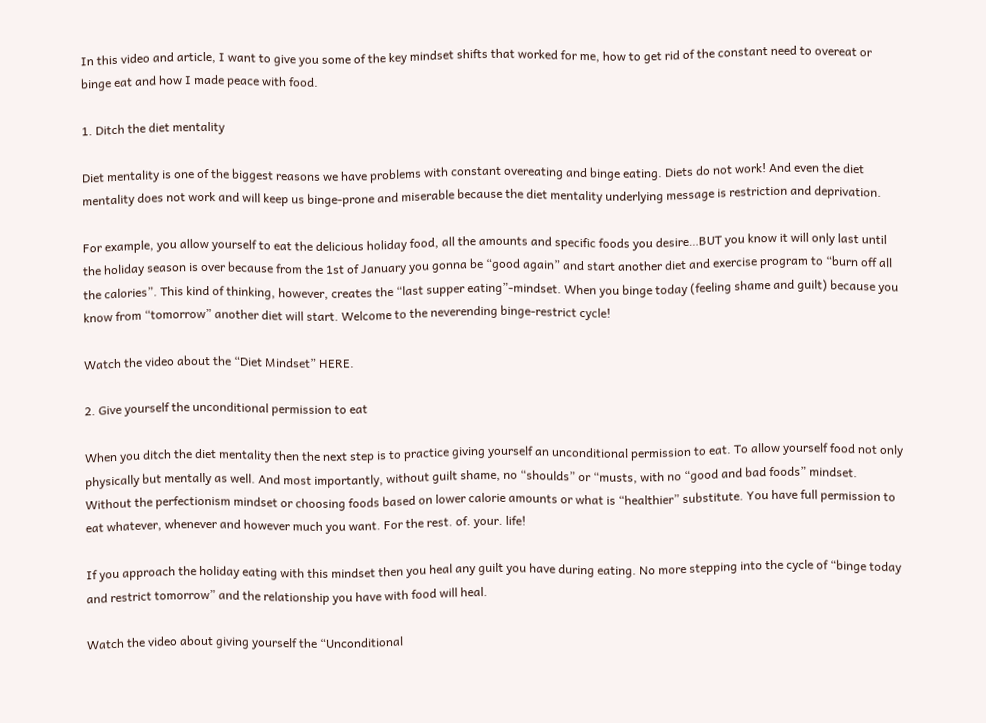In this video and article, I want to give you some of the key mindset shifts that worked for me, how to get rid of the constant need to overeat or binge eat and how I made peace with food.

1. Ditch the diet mentality

Diet mentality is one of the biggest reasons we have problems with constant overeating and binge eating. Diets do not work! And even the diet mentality does not work and will keep us binge-prone and miserable because the diet mentality underlying message is restriction and deprivation.

For example, you allow yourself to eat the delicious holiday food, all the amounts and specific foods you desire…BUT you know it will only last until the holiday season is over because from the 1st of January you gonna be “good again” and start another diet and exercise program to “burn off all the calories”. This kind of thinking, however, creates the “last supper eating”-mindset. When you binge today (feeling shame and guilt) because you know from “tomorrow” another diet will start. Welcome to the neverending binge-restrict cycle!

Watch the video about the “Diet Mindset” HERE.

2. Give yourself the unconditional permission to eat

When you ditch the diet mentality then the next step is to practice giving yourself an unconditional permission to eat. To allow yourself food not only physically but mentally as well. And most importantly, without guilt shame, no “shoulds” or “musts, with no “good and bad foods” mindset. Without the perfectionism mindset or choosing foods based on lower calorie amounts or what is “healthier” substitute. You have full permission to eat whatever, whenever and however much you want. For the rest. of. your. life!

If you approach the holiday eating with this mindset then you heal any guilt you have during eating. No more stepping into the cycle of “binge today and restrict tomorrow” and the relationship you have with food will heal.

Watch the video about giving yourself the “Unconditional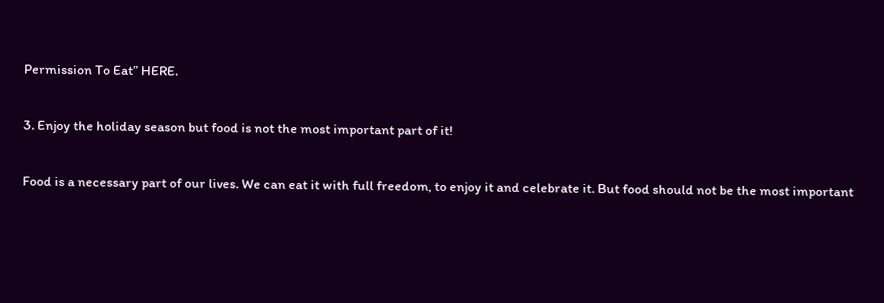Permission To Eat” HERE.

3. Enjoy the holiday season but food is not the most important part of it!

Food is a necessary part of our lives. We can eat it with full freedom, to enjoy it and celebrate it. But food should not be the most important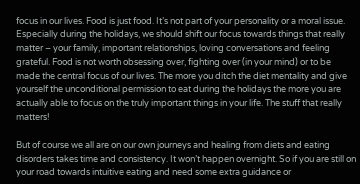focus in our lives. Food is just food. It’s not part of your personality or a moral issue. Especially during the holidays, we should shift our focus towards things that really matter – your family, important relationships, loving conversations and feeling grateful. Food is not worth obsessing over, fighting over (in your mind) or to be made the central focus of our lives. The more you ditch the diet mentality and give yourself the unconditional permission to eat during the holidays the more you are actually able to focus on the truly important things in your life. The stuff that really matters!

But of course we all are on our own journeys and healing from diets and eating disorders takes time and consistency. It won’t happen overnight. So if you are still on your road towards intuitive eating and need some extra guidance or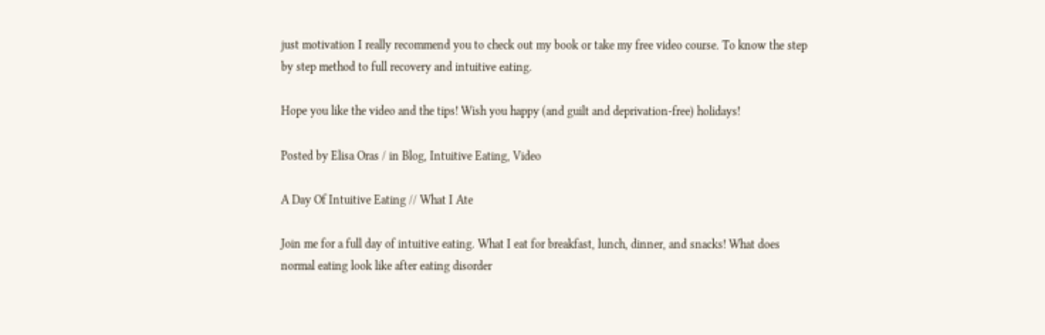just motivation I really recommend you to check out my book or take my free video course. To know the step by step method to full recovery and intuitive eating.

Hope you like the video and the tips! Wish you happy (and guilt and deprivation-free) holidays!

Posted by Elisa Oras / in Blog, Intuitive Eating, Video

A Day Of Intuitive Eating // What I Ate

Join me for a full day of intuitive eating. What I eat for breakfast, lunch, dinner, and snacks! What does normal eating look like after eating disorder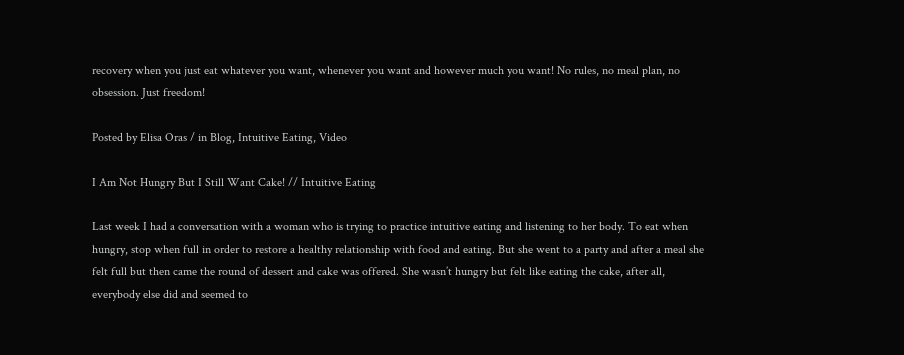recovery when you just eat whatever you want, whenever you want and however much you want! No rules, no meal plan, no obsession. Just freedom!

Posted by Elisa Oras / in Blog, Intuitive Eating, Video

I Am Not Hungry But I Still Want Cake! // Intuitive Eating

Last week I had a conversation with a woman who is trying to practice intuitive eating and listening to her body. To eat when hungry, stop when full in order to restore a healthy relationship with food and eating. But she went to a party and after a meal she felt full but then came the round of dessert and cake was offered. She wasn’t hungry but felt like eating the cake, after all, everybody else did and seemed to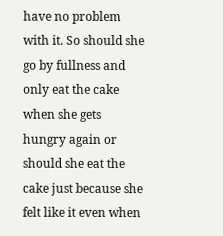have no problem with it. So should she go by fullness and only eat the cake when she gets hungry again or should she eat the cake just because she felt like it even when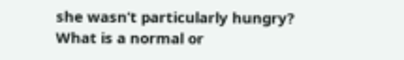she wasn’t particularly hungry? What is a normal or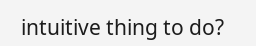intuitive thing to do?